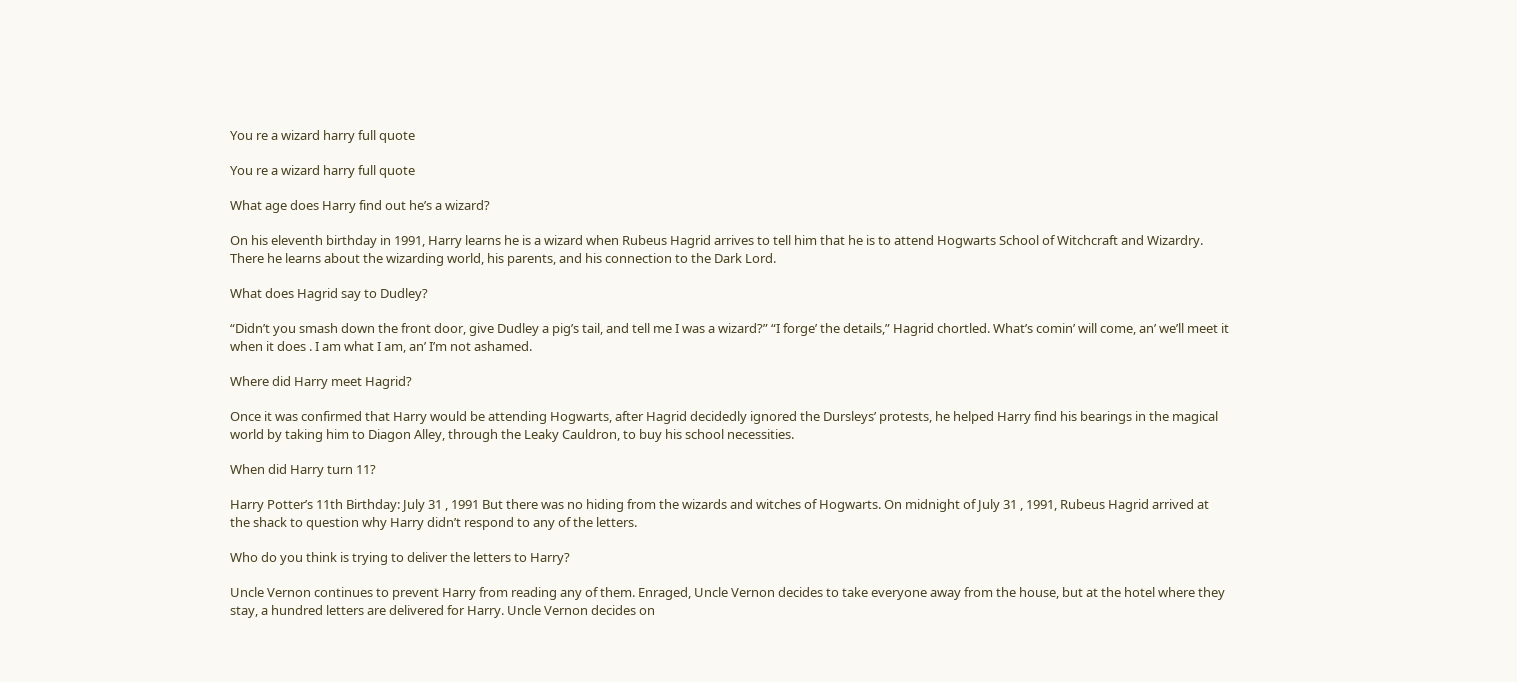You re a wizard harry full quote

You re a wizard harry full quote

What age does Harry find out he’s a wizard?

On his eleventh birthday in 1991, Harry learns he is a wizard when Rubeus Hagrid arrives to tell him that he is to attend Hogwarts School of Witchcraft and Wizardry. There he learns about the wizarding world, his parents, and his connection to the Dark Lord.

What does Hagrid say to Dudley?

“Didn’t you smash down the front door, give Dudley a pig’s tail, and tell me I was a wizard?” “I forge’ the details,” Hagrid chortled. What’s comin’ will come, an’ we’ll meet it when it does . I am what I am, an’ I’m not ashamed.

Where did Harry meet Hagrid?

Once it was confirmed that Harry would be attending Hogwarts, after Hagrid decidedly ignored the Dursleys’ protests, he helped Harry find his bearings in the magical world by taking him to Diagon Alley, through the Leaky Cauldron, to buy his school necessities.

When did Harry turn 11?

Harry Potter’s 11th Birthday: July 31 , 1991 But there was no hiding from the wizards and witches of Hogwarts. On midnight of July 31 , 1991, Rubeus Hagrid arrived at the shack to question why Harry didn’t respond to any of the letters.

Who do you think is trying to deliver the letters to Harry?

Uncle Vernon continues to prevent Harry from reading any of them. Enraged, Uncle Vernon decides to take everyone away from the house, but at the hotel where they stay, a hundred letters are delivered for Harry. Uncle Vernon decides on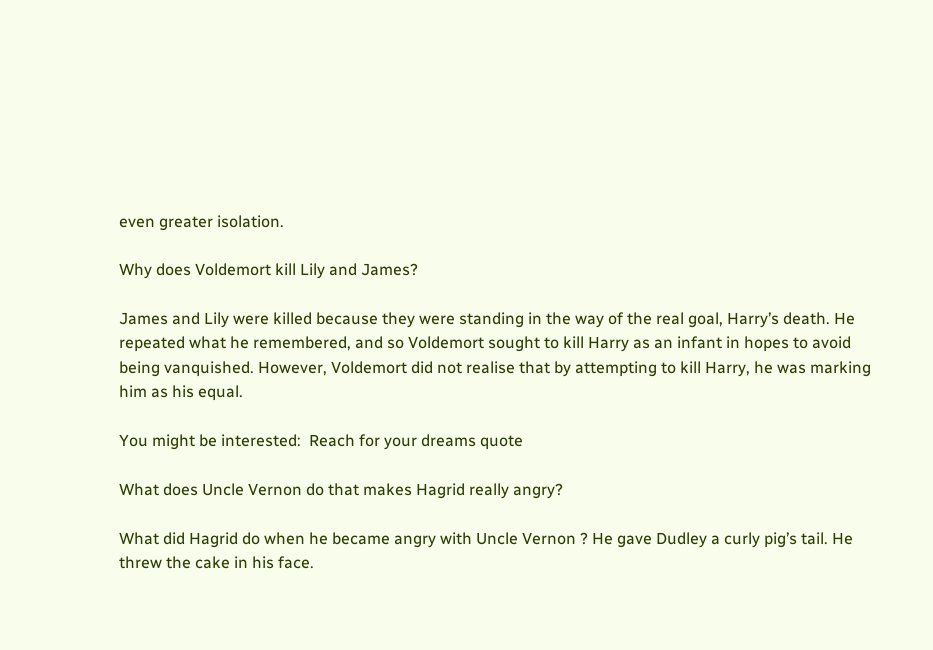even greater isolation.

Why does Voldemort kill Lily and James?

James and Lily were killed because they were standing in the way of the real goal, Harry’s death. He repeated what he remembered, and so Voldemort sought to kill Harry as an infant in hopes to avoid being vanquished. However, Voldemort did not realise that by attempting to kill Harry, he was marking him as his equal.

You might be interested:  Reach for your dreams quote

What does Uncle Vernon do that makes Hagrid really angry?

What did Hagrid do when he became angry with Uncle Vernon ? He gave Dudley a curly pig’s tail. He threw the cake in his face.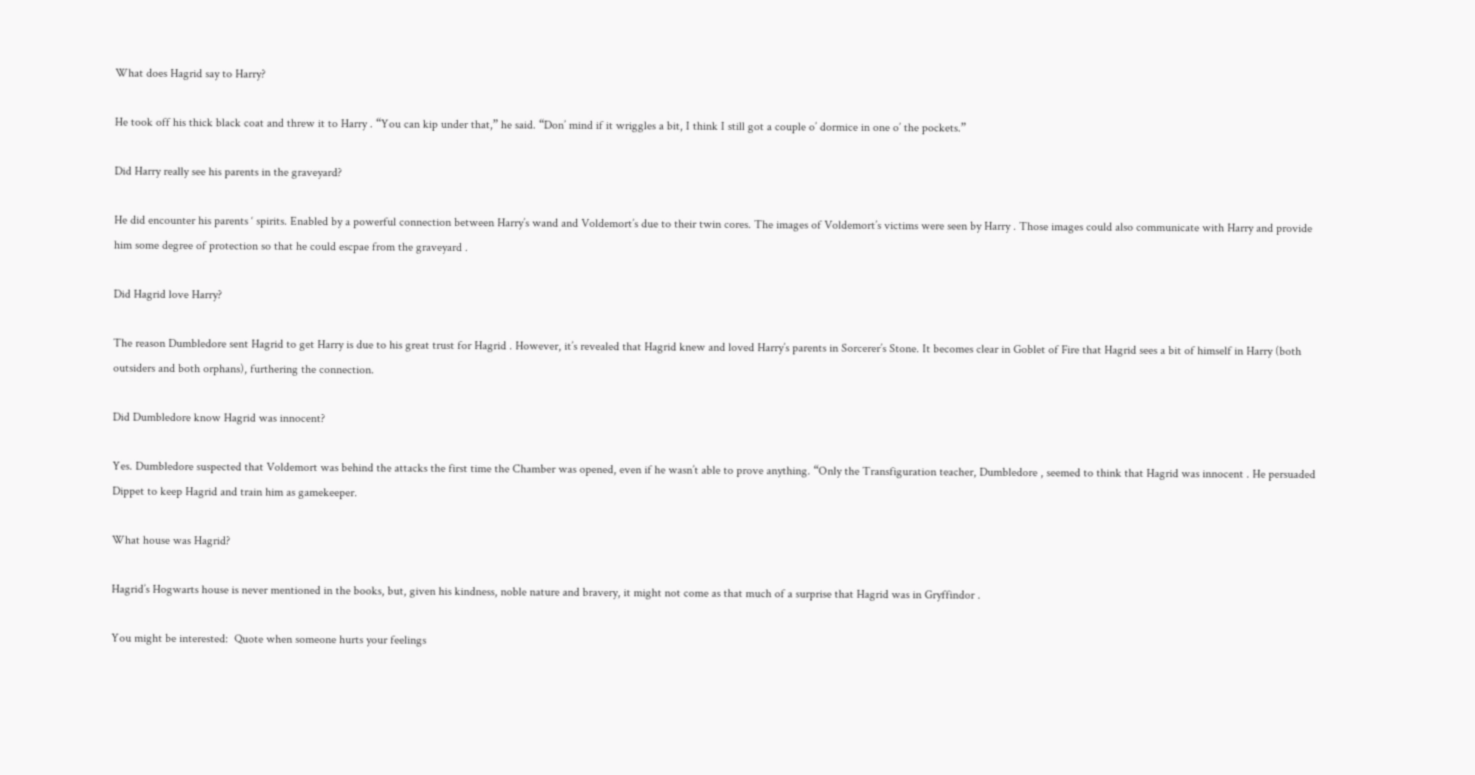What does Hagrid say to Harry?

He took off his thick black coat and threw it to Harry . “You can kip under that,” he said. “Don’ mind if it wriggles a bit, I think I still got a couple o’ dormice in one o’ the pockets.”

Did Harry really see his parents in the graveyard?

He did encounter his parents ‘ spirits. Enabled by a powerful connection between Harry’s wand and Voldemort’s due to their twin cores. The images of Voldemort’s victims were seen by Harry . Those images could also communicate with Harry and provide him some degree of protection so that he could escpae from the graveyard .

Did Hagrid love Harry?

The reason Dumbledore sent Hagrid to get Harry is due to his great trust for Hagrid . However, it’s revealed that Hagrid knew and loved Harry’s parents in Sorcerer’s Stone. It becomes clear in Goblet of Fire that Hagrid sees a bit of himself in Harry (both outsiders and both orphans), furthering the connection.

Did Dumbledore know Hagrid was innocent?

Yes. Dumbledore suspected that Voldemort was behind the attacks the first time the Chamber was opened, even if he wasn’t able to prove anything. “Only the Transfiguration teacher, Dumbledore , seemed to think that Hagrid was innocent . He persuaded Dippet to keep Hagrid and train him as gamekeeper.

What house was Hagrid?

Hagrid’s Hogwarts house is never mentioned in the books, but, given his kindness, noble nature and bravery, it might not come as that much of a surprise that Hagrid was in Gryffindor .

You might be interested:  Quote when someone hurts your feelings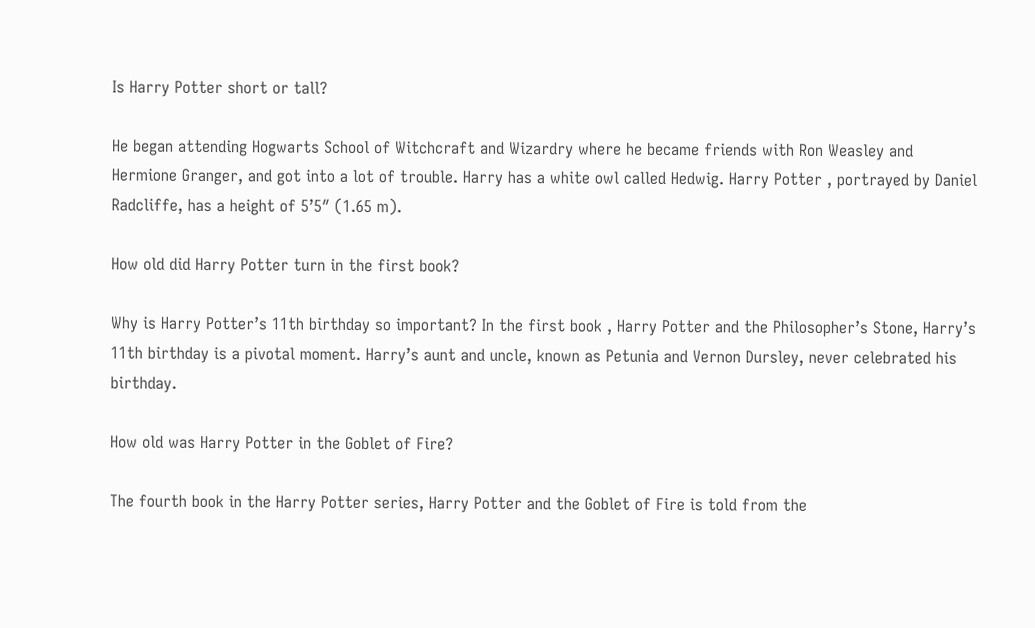Is Harry Potter short or tall?

He began attending Hogwarts School of Witchcraft and Wizardry where he became friends with Ron Weasley and Hermione Granger, and got into a lot of trouble. Harry has a white owl called Hedwig. Harry Potter , portrayed by Daniel Radcliffe, has a height of 5’5″ (1.65 m).

How old did Harry Potter turn in the first book?

Why is Harry Potter’s 11th birthday so important? In the first book , Harry Potter and the Philosopher’s Stone, Harry’s 11th birthday is a pivotal moment. Harry’s aunt and uncle, known as Petunia and Vernon Dursley, never celebrated his birthday.

How old was Harry Potter in the Goblet of Fire?

The fourth book in the Harry Potter series, Harry Potter and the Goblet of Fire is told from the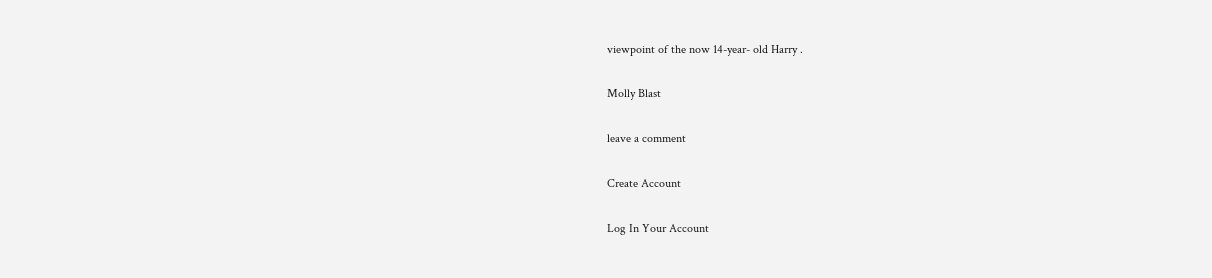viewpoint of the now 14-year- old Harry .

Molly Blast

leave a comment

Create Account

Log In Your Account